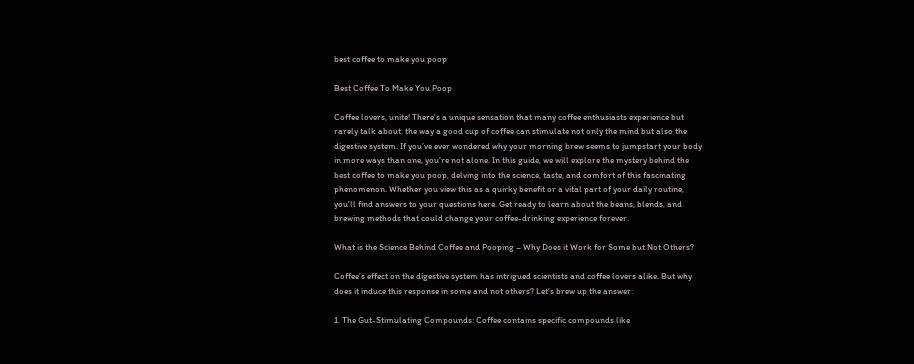best coffee to make you poop

Best Coffee To Make You Poop

Coffee lovers, unite! There’s a unique sensation that many coffee enthusiasts experience but rarely talk about: the way a good cup of coffee can stimulate not only the mind but also the digestive system. If you’ve ever wondered why your morning brew seems to jumpstart your body in more ways than one, you’re not alone. In this guide, we will explore the mystery behind the best coffee to make you poop, delving into the science, taste, and comfort of this fascinating phenomenon. Whether you view this as a quirky benefit or a vital part of your daily routine, you’ll find answers to your questions here. Get ready to learn about the beans, blends, and brewing methods that could change your coffee-drinking experience forever.

What is the Science Behind Coffee and Pooping – Why Does it Work for Some but Not Others?

Coffee’s effect on the digestive system has intrigued scientists and coffee lovers alike. But why does it induce this response in some and not others? Let’s brew up the answer:

1. The Gut-Stimulating Compounds: Coffee contains specific compounds like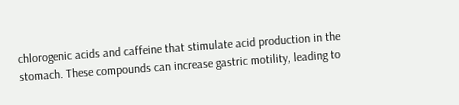chlorogenic acids and caffeine that stimulate acid production in the stomach. These compounds can increase gastric motility, leading to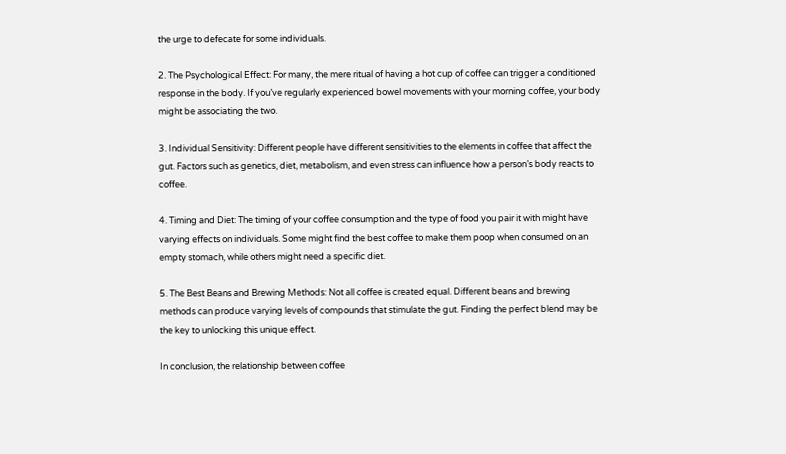the urge to defecate for some individuals.

2. The Psychological Effect: For many, the mere ritual of having a hot cup of coffee can trigger a conditioned response in the body. If you’ve regularly experienced bowel movements with your morning coffee, your body might be associating the two.

3. Individual Sensitivity: Different people have different sensitivities to the elements in coffee that affect the gut. Factors such as genetics, diet, metabolism, and even stress can influence how a person’s body reacts to coffee.

4. Timing and Diet: The timing of your coffee consumption and the type of food you pair it with might have varying effects on individuals. Some might find the best coffee to make them poop when consumed on an empty stomach, while others might need a specific diet.

5. The Best Beans and Brewing Methods: Not all coffee is created equal. Different beans and brewing methods can produce varying levels of compounds that stimulate the gut. Finding the perfect blend may be the key to unlocking this unique effect.

In conclusion, the relationship between coffee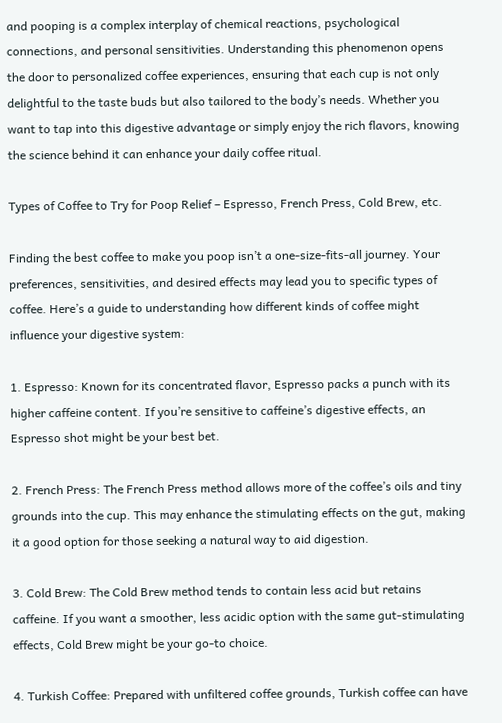and pooping is a complex interplay of chemical reactions, psychological connections, and personal sensitivities. Understanding this phenomenon opens the door to personalized coffee experiences, ensuring that each cup is not only delightful to the taste buds but also tailored to the body’s needs. Whether you want to tap into this digestive advantage or simply enjoy the rich flavors, knowing the science behind it can enhance your daily coffee ritual.

Types of Coffee to Try for Poop Relief – Espresso, French Press, Cold Brew, etc.

Finding the best coffee to make you poop isn’t a one-size-fits-all journey. Your preferences, sensitivities, and desired effects may lead you to specific types of coffee. Here’s a guide to understanding how different kinds of coffee might influence your digestive system:

1. Espresso: Known for its concentrated flavor, Espresso packs a punch with its higher caffeine content. If you’re sensitive to caffeine’s digestive effects, an Espresso shot might be your best bet.

2. French Press: The French Press method allows more of the coffee’s oils and tiny grounds into the cup. This may enhance the stimulating effects on the gut, making it a good option for those seeking a natural way to aid digestion.

3. Cold Brew: The Cold Brew method tends to contain less acid but retains caffeine. If you want a smoother, less acidic option with the same gut-stimulating effects, Cold Brew might be your go-to choice.

4. Turkish Coffee: Prepared with unfiltered coffee grounds, Turkish coffee can have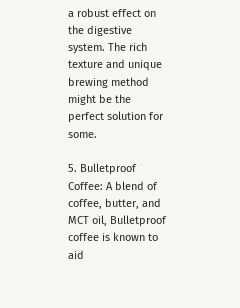a robust effect on the digestive system. The rich texture and unique brewing method might be the perfect solution for some.

5. Bulletproof Coffee: A blend of coffee, butter, and MCT oil, Bulletproof coffee is known to aid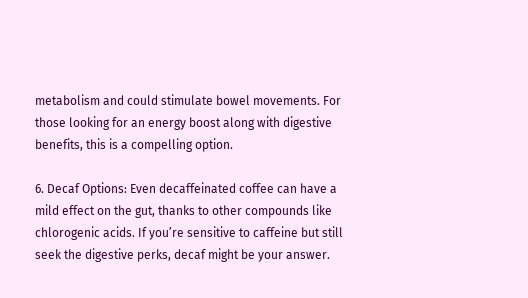metabolism and could stimulate bowel movements. For those looking for an energy boost along with digestive benefits, this is a compelling option.

6. Decaf Options: Even decaffeinated coffee can have a mild effect on the gut, thanks to other compounds like chlorogenic acids. If you’re sensitive to caffeine but still seek the digestive perks, decaf might be your answer.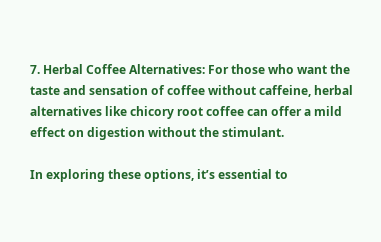7. Herbal Coffee Alternatives: For those who want the taste and sensation of coffee without caffeine, herbal alternatives like chicory root coffee can offer a mild effect on digestion without the stimulant.

In exploring these options, it’s essential to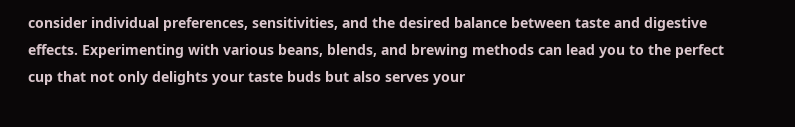consider individual preferences, sensitivities, and the desired balance between taste and digestive effects. Experimenting with various beans, blends, and brewing methods can lead you to the perfect cup that not only delights your taste buds but also serves your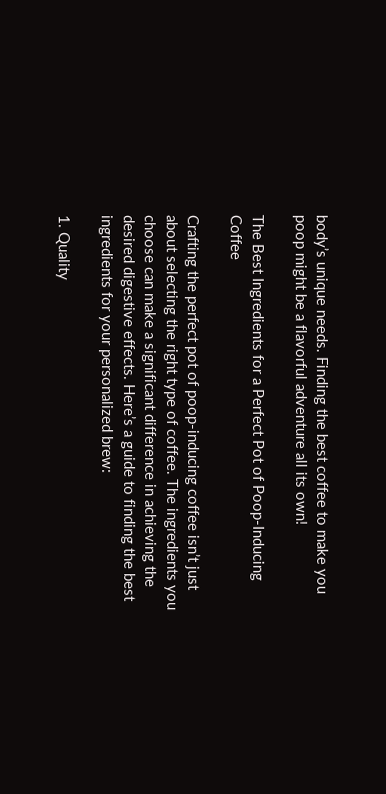body’s unique needs. Finding the best coffee to make you poop might be a flavorful adventure all its own!

The Best Ingredients for a Perfect Pot of Poop-Inducing Coffee

Crafting the perfect pot of poop-inducing coffee isn’t just about selecting the right type of coffee. The ingredients you choose can make a significant difference in achieving the desired digestive effects. Here’s a guide to finding the best ingredients for your personalized brew:

1. Quality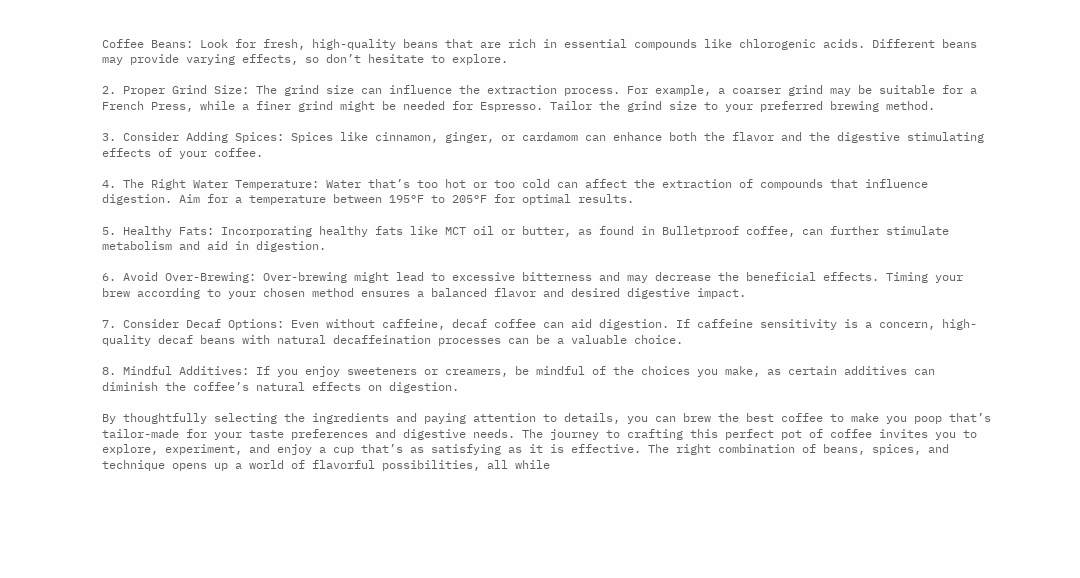Coffee Beans: Look for fresh, high-quality beans that are rich in essential compounds like chlorogenic acids. Different beans may provide varying effects, so don’t hesitate to explore.

2. Proper Grind Size: The grind size can influence the extraction process. For example, a coarser grind may be suitable for a French Press, while a finer grind might be needed for Espresso. Tailor the grind size to your preferred brewing method.

3. Consider Adding Spices: Spices like cinnamon, ginger, or cardamom can enhance both the flavor and the digestive stimulating effects of your coffee.

4. The Right Water Temperature: Water that’s too hot or too cold can affect the extraction of compounds that influence digestion. Aim for a temperature between 195°F to 205°F for optimal results.

5. Healthy Fats: Incorporating healthy fats like MCT oil or butter, as found in Bulletproof coffee, can further stimulate metabolism and aid in digestion.

6. Avoid Over-Brewing: Over-brewing might lead to excessive bitterness and may decrease the beneficial effects. Timing your brew according to your chosen method ensures a balanced flavor and desired digestive impact.

7. Consider Decaf Options: Even without caffeine, decaf coffee can aid digestion. If caffeine sensitivity is a concern, high-quality decaf beans with natural decaffeination processes can be a valuable choice.

8. Mindful Additives: If you enjoy sweeteners or creamers, be mindful of the choices you make, as certain additives can diminish the coffee’s natural effects on digestion.

By thoughtfully selecting the ingredients and paying attention to details, you can brew the best coffee to make you poop that’s tailor-made for your taste preferences and digestive needs. The journey to crafting this perfect pot of coffee invites you to explore, experiment, and enjoy a cup that’s as satisfying as it is effective. The right combination of beans, spices, and technique opens up a world of flavorful possibilities, all while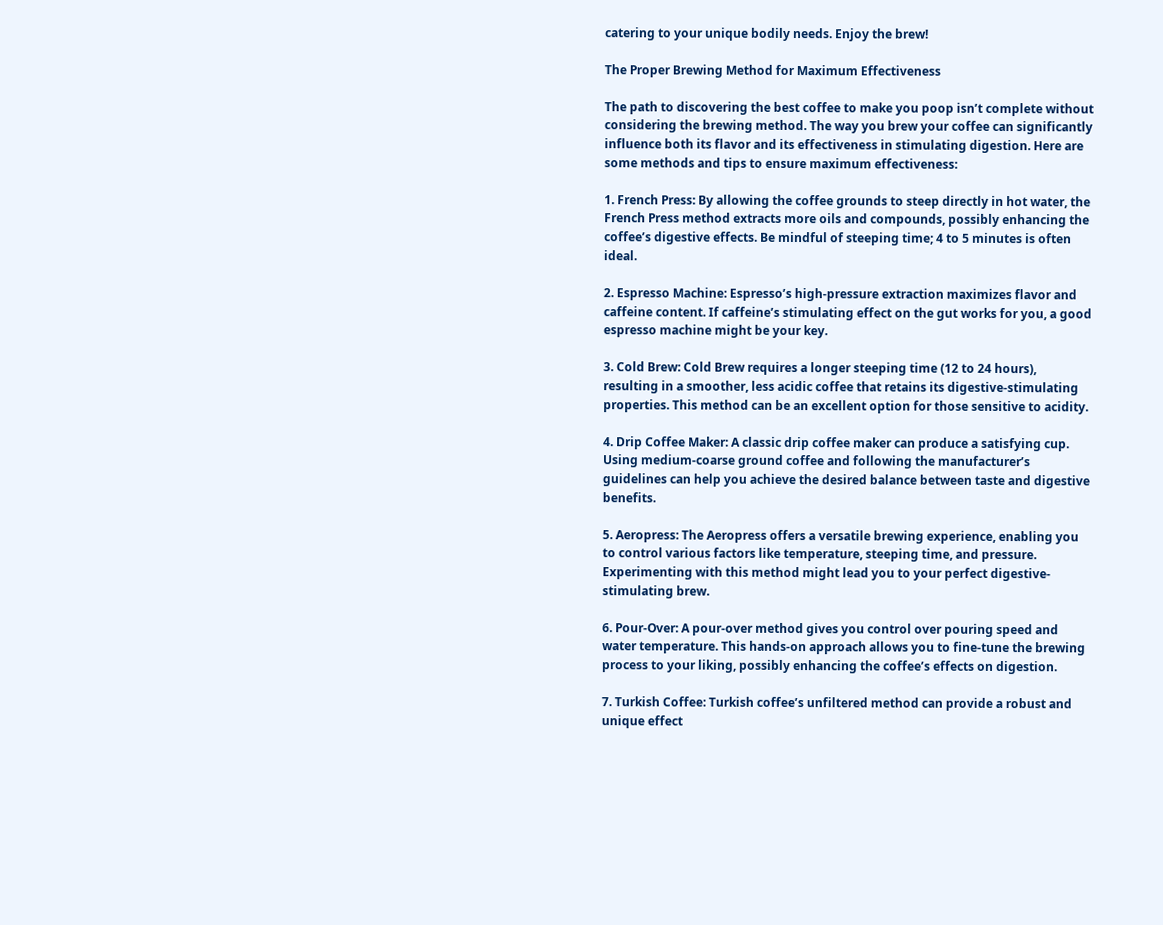catering to your unique bodily needs. Enjoy the brew!

The Proper Brewing Method for Maximum Effectiveness

The path to discovering the best coffee to make you poop isn’t complete without considering the brewing method. The way you brew your coffee can significantly influence both its flavor and its effectiveness in stimulating digestion. Here are some methods and tips to ensure maximum effectiveness:

1. French Press: By allowing the coffee grounds to steep directly in hot water, the French Press method extracts more oils and compounds, possibly enhancing the coffee’s digestive effects. Be mindful of steeping time; 4 to 5 minutes is often ideal.

2. Espresso Machine: Espresso’s high-pressure extraction maximizes flavor and caffeine content. If caffeine’s stimulating effect on the gut works for you, a good espresso machine might be your key.

3. Cold Brew: Cold Brew requires a longer steeping time (12 to 24 hours), resulting in a smoother, less acidic coffee that retains its digestive-stimulating properties. This method can be an excellent option for those sensitive to acidity.

4. Drip Coffee Maker: A classic drip coffee maker can produce a satisfying cup. Using medium-coarse ground coffee and following the manufacturer’s guidelines can help you achieve the desired balance between taste and digestive benefits.

5. Aeropress: The Aeropress offers a versatile brewing experience, enabling you to control various factors like temperature, steeping time, and pressure. Experimenting with this method might lead you to your perfect digestive-stimulating brew.

6. Pour-Over: A pour-over method gives you control over pouring speed and water temperature. This hands-on approach allows you to fine-tune the brewing process to your liking, possibly enhancing the coffee’s effects on digestion.

7. Turkish Coffee: Turkish coffee’s unfiltered method can provide a robust and unique effect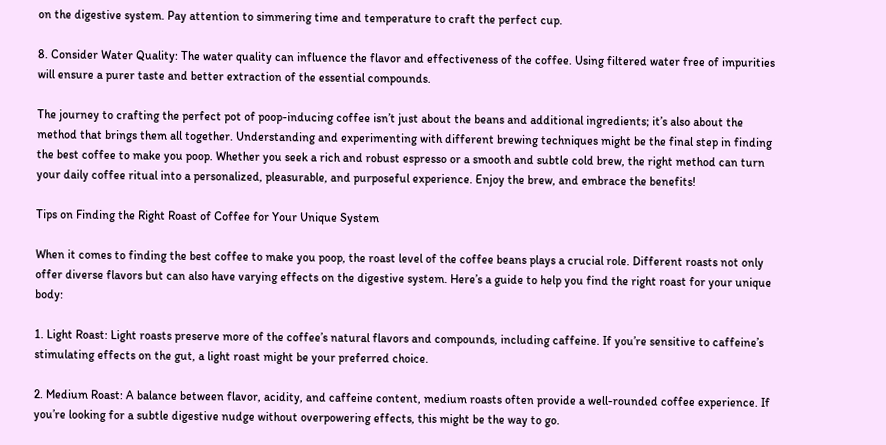on the digestive system. Pay attention to simmering time and temperature to craft the perfect cup.

8. Consider Water Quality: The water quality can influence the flavor and effectiveness of the coffee. Using filtered water free of impurities will ensure a purer taste and better extraction of the essential compounds.

The journey to crafting the perfect pot of poop-inducing coffee isn’t just about the beans and additional ingredients; it’s also about the method that brings them all together. Understanding and experimenting with different brewing techniques might be the final step in finding the best coffee to make you poop. Whether you seek a rich and robust espresso or a smooth and subtle cold brew, the right method can turn your daily coffee ritual into a personalized, pleasurable, and purposeful experience. Enjoy the brew, and embrace the benefits!

Tips on Finding the Right Roast of Coffee for Your Unique System

When it comes to finding the best coffee to make you poop, the roast level of the coffee beans plays a crucial role. Different roasts not only offer diverse flavors but can also have varying effects on the digestive system. Here’s a guide to help you find the right roast for your unique body:

1. Light Roast: Light roasts preserve more of the coffee’s natural flavors and compounds, including caffeine. If you’re sensitive to caffeine’s stimulating effects on the gut, a light roast might be your preferred choice.

2. Medium Roast: A balance between flavor, acidity, and caffeine content, medium roasts often provide a well-rounded coffee experience. If you’re looking for a subtle digestive nudge without overpowering effects, this might be the way to go.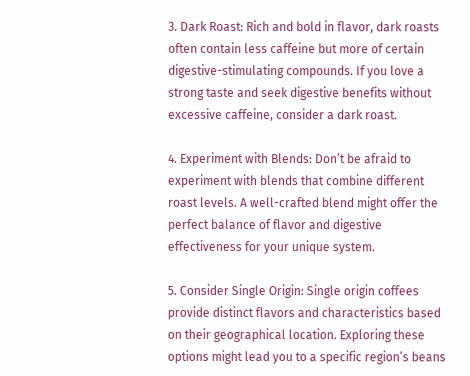3. Dark Roast: Rich and bold in flavor, dark roasts often contain less caffeine but more of certain digestive-stimulating compounds. If you love a strong taste and seek digestive benefits without excessive caffeine, consider a dark roast.

4. Experiment with Blends: Don’t be afraid to experiment with blends that combine different roast levels. A well-crafted blend might offer the perfect balance of flavor and digestive effectiveness for your unique system.

5. Consider Single Origin: Single origin coffees provide distinct flavors and characteristics based on their geographical location. Exploring these options might lead you to a specific region’s beans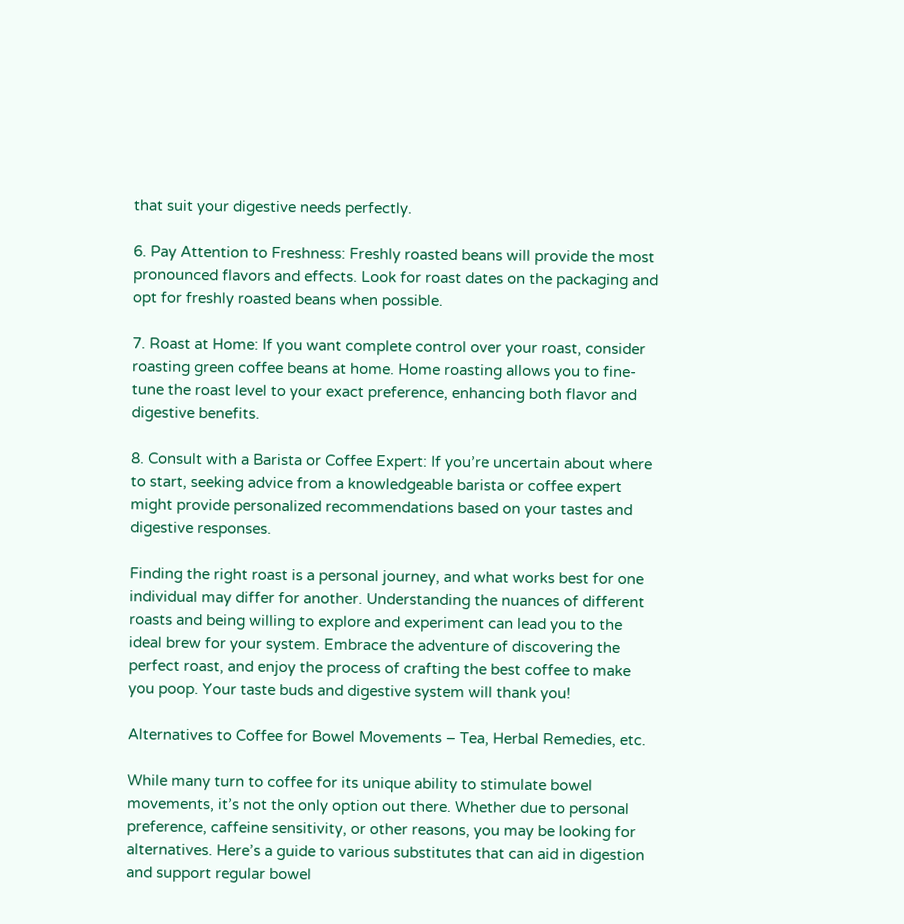that suit your digestive needs perfectly.

6. Pay Attention to Freshness: Freshly roasted beans will provide the most pronounced flavors and effects. Look for roast dates on the packaging and opt for freshly roasted beans when possible.

7. Roast at Home: If you want complete control over your roast, consider roasting green coffee beans at home. Home roasting allows you to fine-tune the roast level to your exact preference, enhancing both flavor and digestive benefits.

8. Consult with a Barista or Coffee Expert: If you’re uncertain about where to start, seeking advice from a knowledgeable barista or coffee expert might provide personalized recommendations based on your tastes and digestive responses.

Finding the right roast is a personal journey, and what works best for one individual may differ for another. Understanding the nuances of different roasts and being willing to explore and experiment can lead you to the ideal brew for your system. Embrace the adventure of discovering the perfect roast, and enjoy the process of crafting the best coffee to make you poop. Your taste buds and digestive system will thank you!

Alternatives to Coffee for Bowel Movements – Tea, Herbal Remedies, etc.

While many turn to coffee for its unique ability to stimulate bowel movements, it’s not the only option out there. Whether due to personal preference, caffeine sensitivity, or other reasons, you may be looking for alternatives. Here’s a guide to various substitutes that can aid in digestion and support regular bowel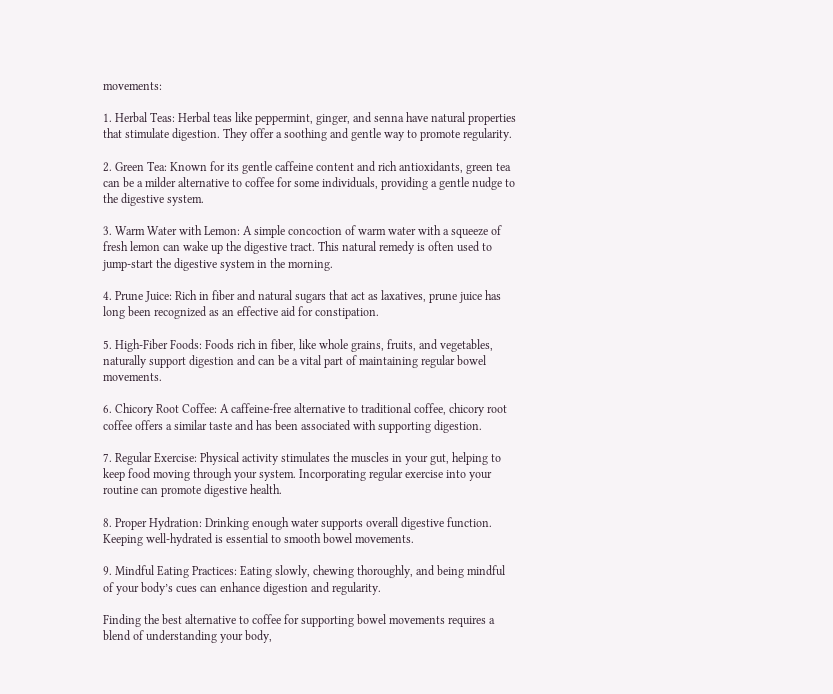movements:

1. Herbal Teas: Herbal teas like peppermint, ginger, and senna have natural properties that stimulate digestion. They offer a soothing and gentle way to promote regularity.

2. Green Tea: Known for its gentle caffeine content and rich antioxidants, green tea can be a milder alternative to coffee for some individuals, providing a gentle nudge to the digestive system.

3. Warm Water with Lemon: A simple concoction of warm water with a squeeze of fresh lemon can wake up the digestive tract. This natural remedy is often used to jump-start the digestive system in the morning.

4. Prune Juice: Rich in fiber and natural sugars that act as laxatives, prune juice has long been recognized as an effective aid for constipation.

5. High-Fiber Foods: Foods rich in fiber, like whole grains, fruits, and vegetables, naturally support digestion and can be a vital part of maintaining regular bowel movements.

6. Chicory Root Coffee: A caffeine-free alternative to traditional coffee, chicory root coffee offers a similar taste and has been associated with supporting digestion.

7. Regular Exercise: Physical activity stimulates the muscles in your gut, helping to keep food moving through your system. Incorporating regular exercise into your routine can promote digestive health.

8. Proper Hydration: Drinking enough water supports overall digestive function. Keeping well-hydrated is essential to smooth bowel movements.

9. Mindful Eating Practices: Eating slowly, chewing thoroughly, and being mindful of your body’s cues can enhance digestion and regularity.

Finding the best alternative to coffee for supporting bowel movements requires a blend of understanding your body,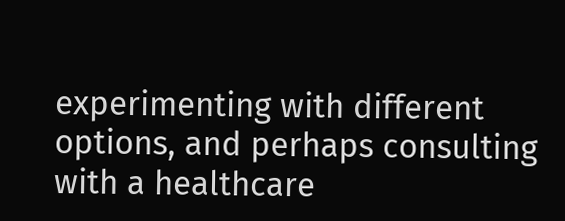experimenting with different options, and perhaps consulting with a healthcare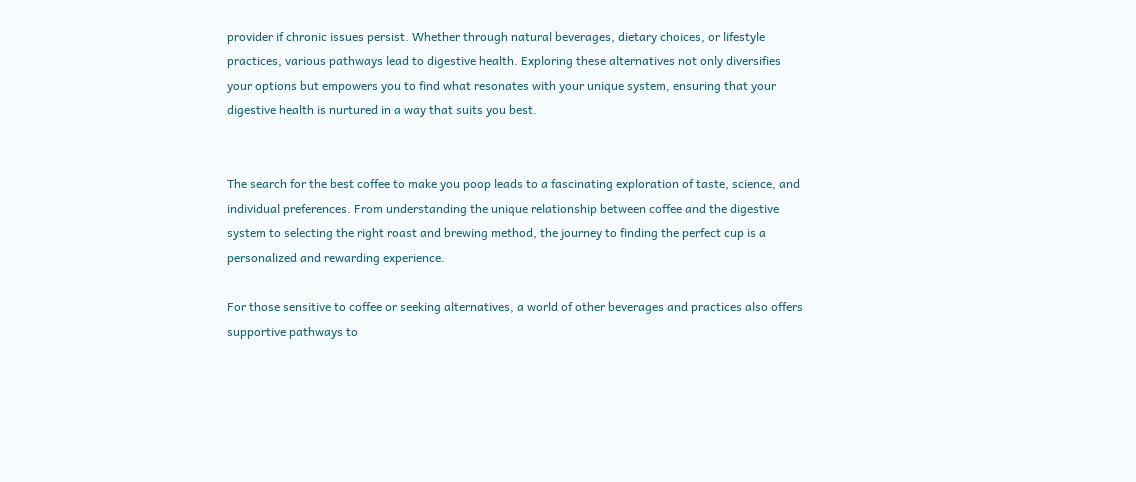provider if chronic issues persist. Whether through natural beverages, dietary choices, or lifestyle practices, various pathways lead to digestive health. Exploring these alternatives not only diversifies your options but empowers you to find what resonates with your unique system, ensuring that your digestive health is nurtured in a way that suits you best.


The search for the best coffee to make you poop leads to a fascinating exploration of taste, science, and individual preferences. From understanding the unique relationship between coffee and the digestive system to selecting the right roast and brewing method, the journey to finding the perfect cup is a personalized and rewarding experience.

For those sensitive to coffee or seeking alternatives, a world of other beverages and practices also offers supportive pathways to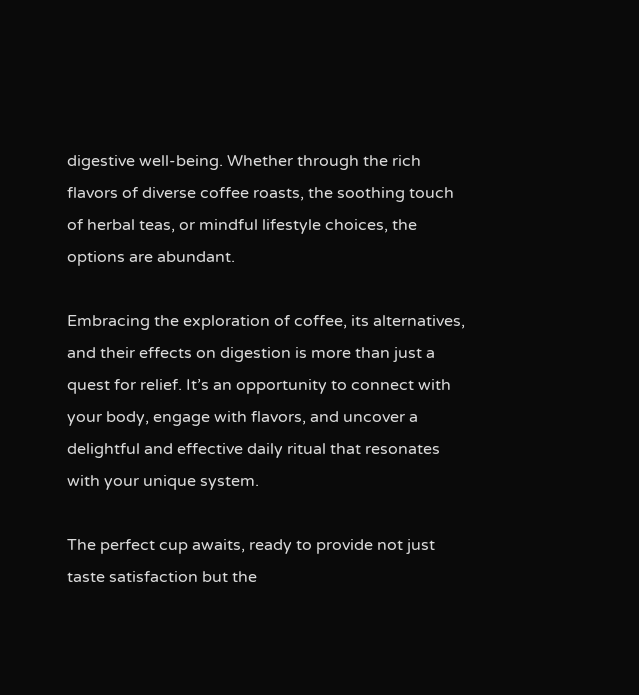digestive well-being. Whether through the rich flavors of diverse coffee roasts, the soothing touch of herbal teas, or mindful lifestyle choices, the options are abundant.

Embracing the exploration of coffee, its alternatives, and their effects on digestion is more than just a quest for relief. It’s an opportunity to connect with your body, engage with flavors, and uncover a delightful and effective daily ritual that resonates with your unique system.

The perfect cup awaits, ready to provide not just taste satisfaction but the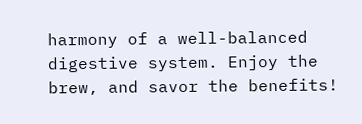harmony of a well-balanced digestive system. Enjoy the brew, and savor the benefits!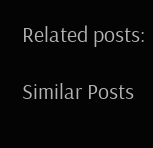Related posts:

Similar Posts